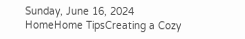Sunday, June 16, 2024
HomeHome TipsCreating a Cozy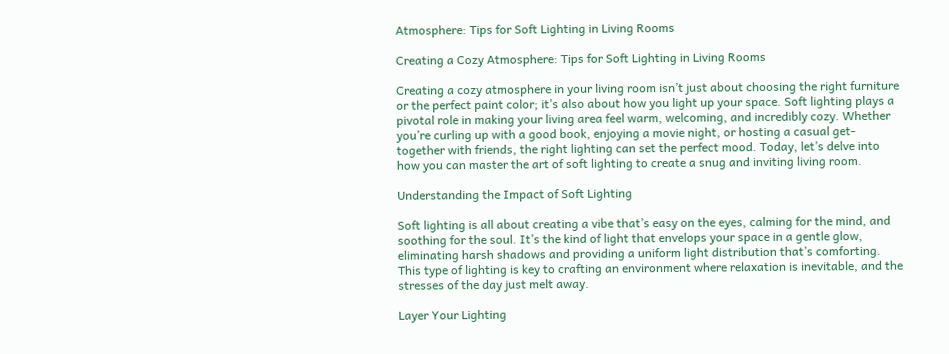Atmosphere: Tips for Soft Lighting in Living Rooms

Creating a Cozy Atmosphere: Tips for Soft Lighting in Living Rooms

Creating a cozy atmosphere in your living room isn’t just about choosing the right furniture or the perfect paint color; it’s also about how you light up your space. Soft lighting plays a pivotal role in making your living area feel warm, welcoming, and incredibly cozy. Whether you’re curling up with a good book, enjoying a movie night, or hosting a casual get-together with friends, the right lighting can set the perfect mood. Today, let’s delve into how you can master the art of soft lighting to create a snug and inviting living room.

Understanding the Impact of Soft Lighting

Soft lighting is all about creating a vibe that’s easy on the eyes, calming for the mind, and soothing for the soul. It’s the kind of light that envelops your space in a gentle glow, eliminating harsh shadows and providing a uniform light distribution that’s comforting. This type of lighting is key to crafting an environment where relaxation is inevitable, and the stresses of the day just melt away.

Layer Your Lighting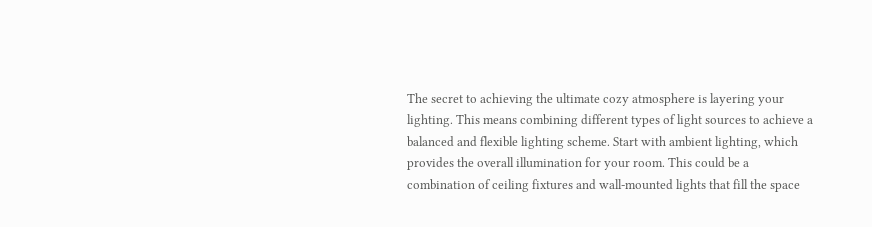The secret to achieving the ultimate cozy atmosphere is layering your lighting. This means combining different types of light sources to achieve a balanced and flexible lighting scheme. Start with ambient lighting, which provides the overall illumination for your room. This could be a combination of ceiling fixtures and wall-mounted lights that fill the space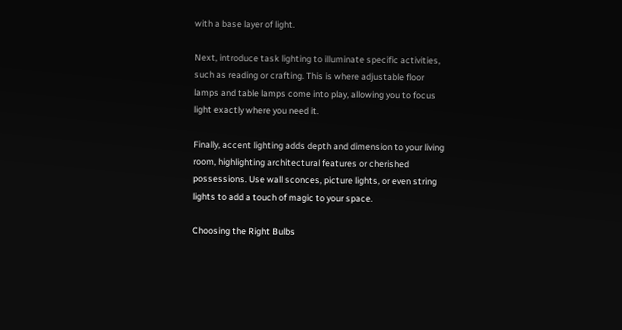with a base layer of light.

Next, introduce task lighting to illuminate specific activities, such as reading or crafting. This is where adjustable floor lamps and table lamps come into play, allowing you to focus light exactly where you need it.

Finally, accent lighting adds depth and dimension to your living room, highlighting architectural features or cherished possessions. Use wall sconces, picture lights, or even string lights to add a touch of magic to your space.

Choosing the Right Bulbs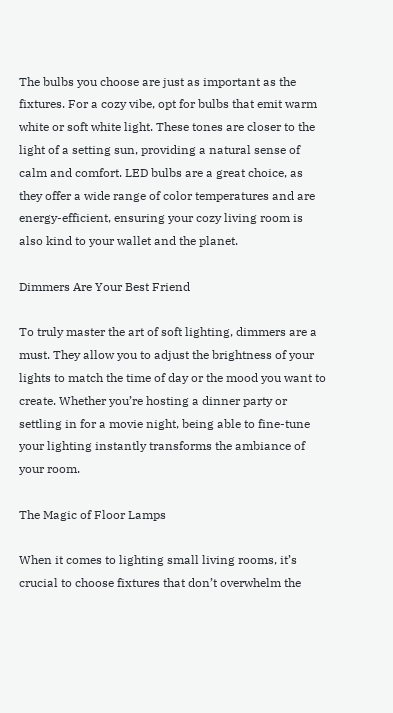The bulbs you choose are just as important as the fixtures. For a cozy vibe, opt for bulbs that emit warm white or soft white light. These tones are closer to the light of a setting sun, providing a natural sense of calm and comfort. LED bulbs are a great choice, as they offer a wide range of color temperatures and are energy-efficient, ensuring your cozy living room is also kind to your wallet and the planet.

Dimmers Are Your Best Friend

To truly master the art of soft lighting, dimmers are a must. They allow you to adjust the brightness of your lights to match the time of day or the mood you want to create. Whether you’re hosting a dinner party or settling in for a movie night, being able to fine-tune your lighting instantly transforms the ambiance of your room.

The Magic of Floor Lamps

When it comes to lighting small living rooms, it’s crucial to choose fixtures that don’t overwhelm the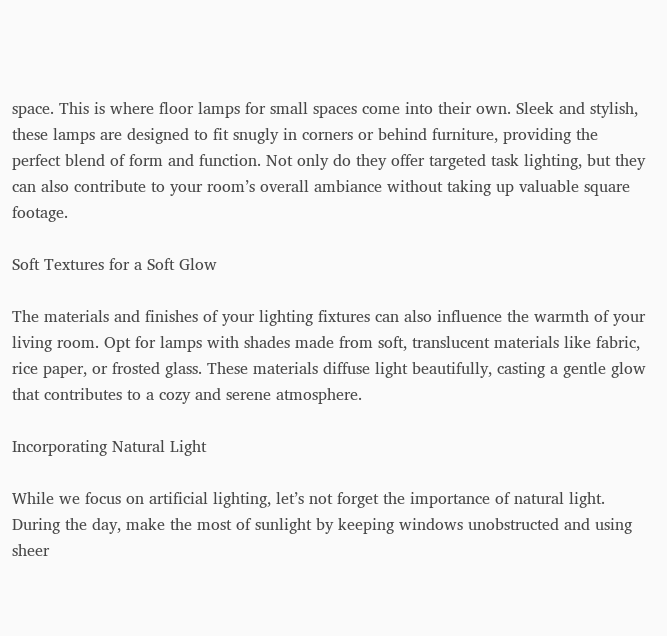space. This is where floor lamps for small spaces come into their own. Sleek and stylish, these lamps are designed to fit snugly in corners or behind furniture, providing the perfect blend of form and function. Not only do they offer targeted task lighting, but they can also contribute to your room’s overall ambiance without taking up valuable square footage.

Soft Textures for a Soft Glow

The materials and finishes of your lighting fixtures can also influence the warmth of your living room. Opt for lamps with shades made from soft, translucent materials like fabric, rice paper, or frosted glass. These materials diffuse light beautifully, casting a gentle glow that contributes to a cozy and serene atmosphere.

Incorporating Natural Light

While we focus on artificial lighting, let’s not forget the importance of natural light. During the day, make the most of sunlight by keeping windows unobstructed and using sheer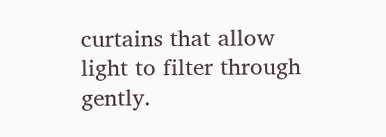curtains that allow light to filter through gently.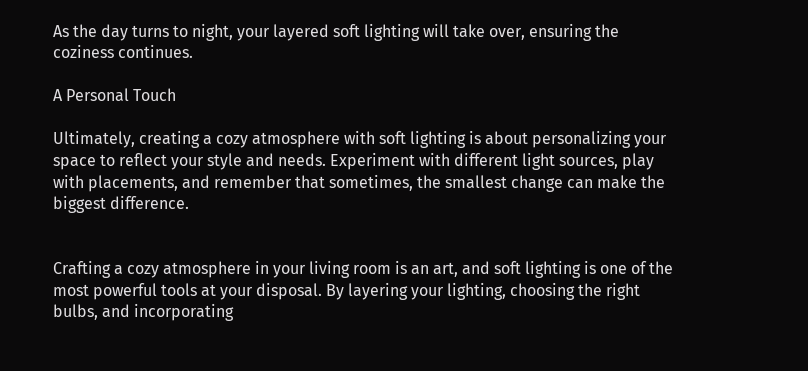As the day turns to night, your layered soft lighting will take over, ensuring the coziness continues.

A Personal Touch

Ultimately, creating a cozy atmosphere with soft lighting is about personalizing your space to reflect your style and needs. Experiment with different light sources, play with placements, and remember that sometimes, the smallest change can make the biggest difference.


Crafting a cozy atmosphere in your living room is an art, and soft lighting is one of the most powerful tools at your disposal. By layering your lighting, choosing the right bulbs, and incorporating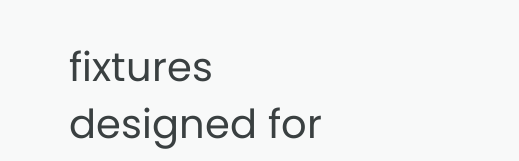fixtures designed for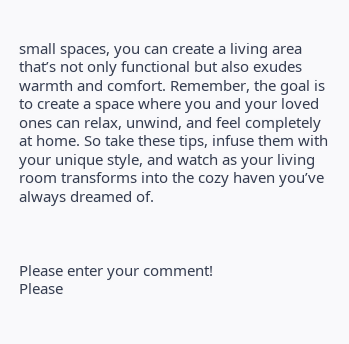small spaces, you can create a living area that’s not only functional but also exudes warmth and comfort. Remember, the goal is to create a space where you and your loved ones can relax, unwind, and feel completely at home. So take these tips, infuse them with your unique style, and watch as your living room transforms into the cozy haven you’ve always dreamed of.



Please enter your comment!
Please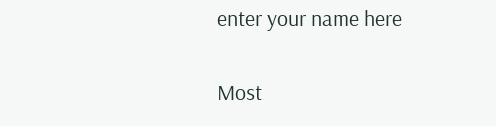enter your name here

Most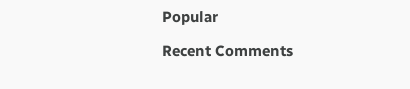Popular

Recent Comments